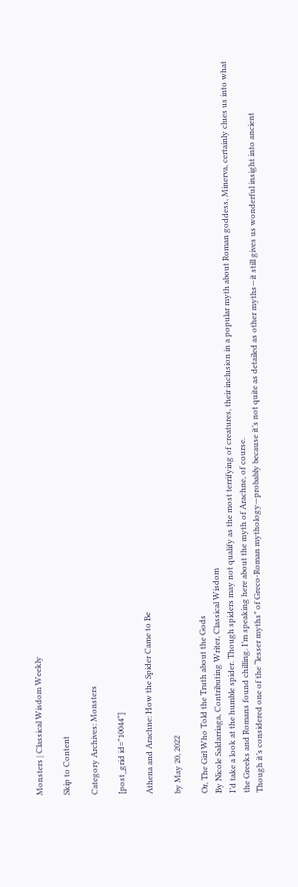Monsters | Classical Wisdom Weekly

Skip to Content

Category Archives: Monsters

[post_grid id="10044"]

Athena and Arachne: How the Spider Came to Be

by May 20, 2022

Or, The Girl Who Told the Truth about the Gods
By Nicole Saldarriaga, Contributing Writer, Classical Wisdom
I’d take a look at the humble spider. Though spiders may not qualify as the most terrifying of creatures, their inclusion in a popular myth about Roman goddess, Minerva, certainly clues us into what the Greeks and Romans found chilling. I’m speaking here about the myth of Arachne, of course.
Though it’s considered one of the “lesser myths” of Greco-Roman mythology—probably because it’s not quite as detailed as other myths—it still gives us wonderful insight into ancient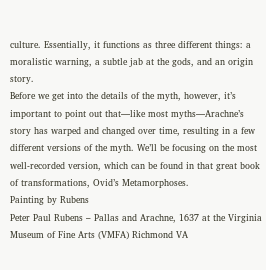culture. Essentially, it functions as three different things: a moralistic warning, a subtle jab at the gods, and an origin story.
Before we get into the details of the myth, however, it’s important to point out that—like most myths—Arachne’s story has warped and changed over time, resulting in a few different versions of the myth. We’ll be focusing on the most well-recorded version, which can be found in that great book of transformations, Ovid’s Metamorphoses.
Painting by Rubens
Peter Paul Rubens – Pallas and Arachne, 1637 at the Virginia Museum of Fine Arts (VMFA) Richmond VA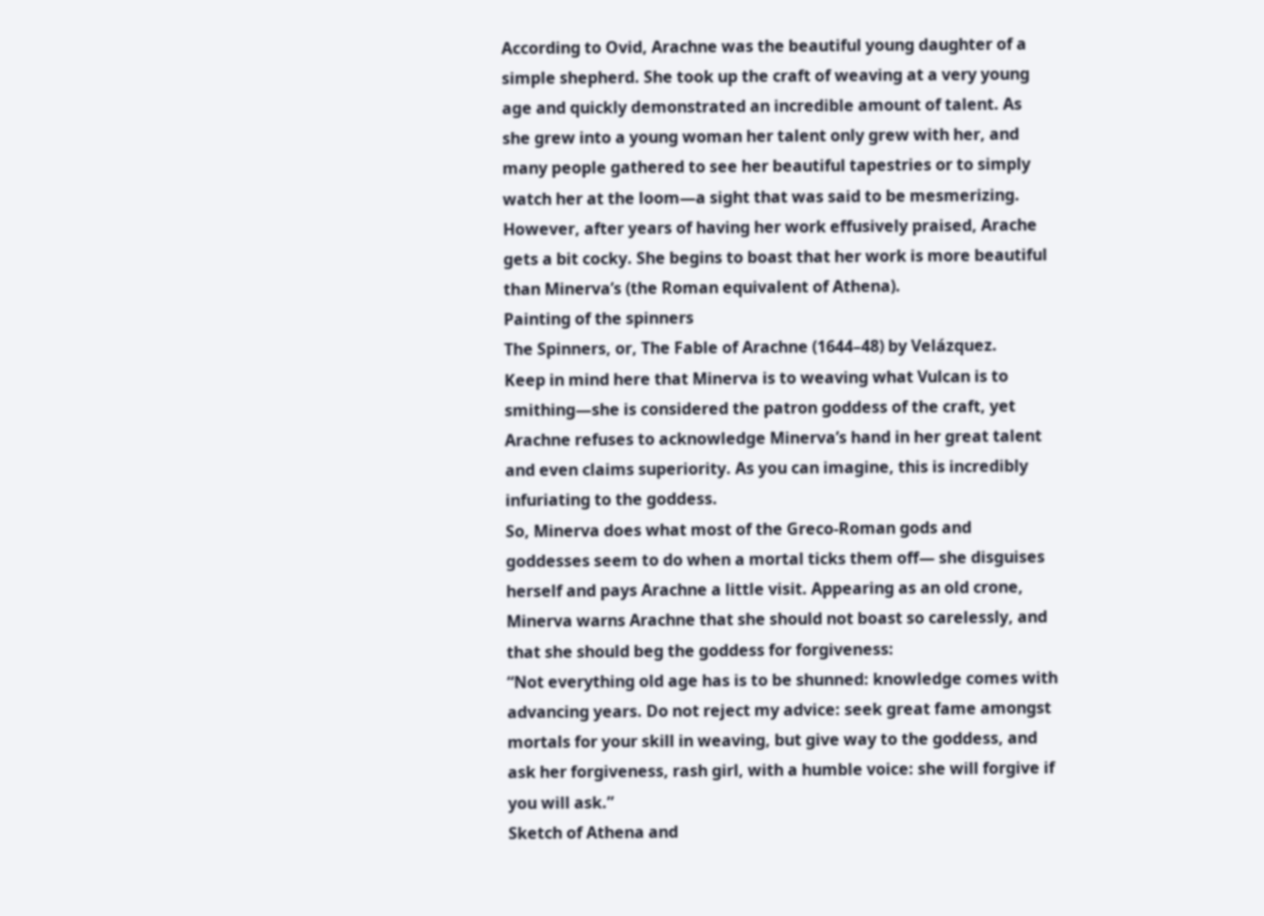According to Ovid, Arachne was the beautiful young daughter of a simple shepherd. She took up the craft of weaving at a very young age and quickly demonstrated an incredible amount of talent. As she grew into a young woman her talent only grew with her, and many people gathered to see her beautiful tapestries or to simply watch her at the loom—a sight that was said to be mesmerizing.
However, after years of having her work effusively praised, Arache gets a bit cocky. She begins to boast that her work is more beautiful than Minerva’s (the Roman equivalent of Athena).
Painting of the spinners
The Spinners, or, The Fable of Arachne (1644–48) by Velázquez.
Keep in mind here that Minerva is to weaving what Vulcan is to smithing—she is considered the patron goddess of the craft, yet Arachne refuses to acknowledge Minerva’s hand in her great talent and even claims superiority. As you can imagine, this is incredibly infuriating to the goddess.
So, Minerva does what most of the Greco-Roman gods and goddesses seem to do when a mortal ticks them off— she disguises herself and pays Arachne a little visit. Appearing as an old crone, Minerva warns Arachne that she should not boast so carelessly, and that she should beg the goddess for forgiveness:
“Not everything old age has is to be shunned: knowledge comes with advancing years. Do not reject my advice: seek great fame amongst mortals for your skill in weaving, but give way to the goddess, and ask her forgiveness, rash girl, with a humble voice: she will forgive if you will ask.”
Sketch of Athena and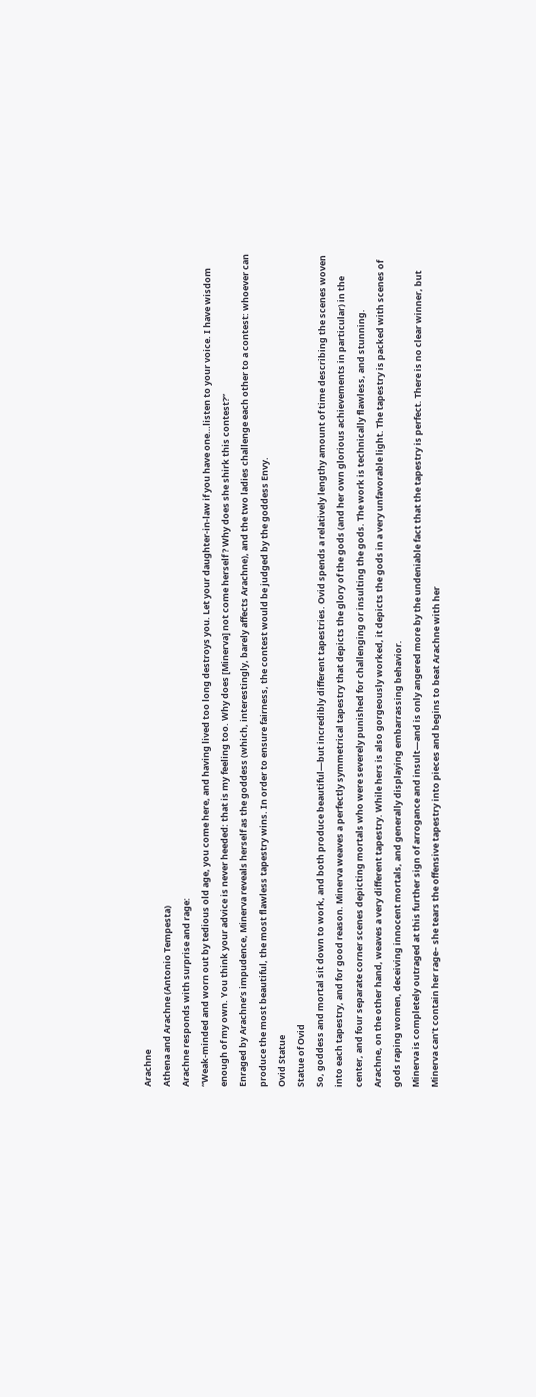Arachne
Athena and Arachne (Antonio Tempesta)
Arachne responds with surprise and rage:
“Weak-minded and worn out by tedious old age, you come here, and having lived too long destroys you. Let your daughter-in-law if you have one…listen to your voice. I have wisdom enough of my own. You think your advice is never heeded: that is my feeling too. Why does [Minerva] not come herself ? Why does she shirk this contest?”
Enraged by Arachne’s impudence, Minerva reveals herself as the goddess (which, interestingly, barely affects Arachne), and the two ladies challenge each other to a contest: whoever can produce the most beautiful, the most flawless tapestry wins. In order to ensure fairness, the contest would be judged by the goddess Envy.
Ovid Statue
Statue of Ovid
So, goddess and mortal sit down to work, and both produce beautiful—but incredibly different tapestries. Ovid spends a relatively lengthy amount of time describing the scenes woven into each tapestry, and for good reason. Minerva weaves a perfectly symmetrical tapestry that depicts the glory of the gods (and her own glorious achievements in particular) in the center, and four separate corner scenes depicting mortals who were severely punished for challenging or insulting the gods. The work is technically flawless, and stunning.
Arachne, on the other hand, weaves a very different tapestry. While hers is also gorgeously worked, it depicts the gods in a very unfavorable light. The tapestry is packed with scenes of gods raping women, deceiving innocent mortals, and generally displaying embarrassing behavior.
Minerva is completely outraged at this further sign of arrogance and insult—and is only angered more by the undeniable fact that the tapestry is perfect. There is no clear winner, but Minerva can’t contain her rage– she tears the offensive tapestry into pieces and begins to beat Arachne with her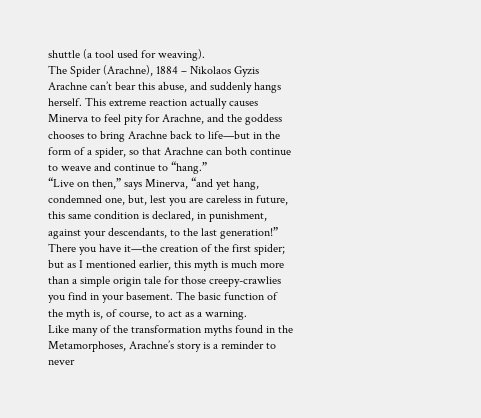shuttle (a tool used for weaving).
The Spider (Arachne), 1884 – Nikolaos Gyzis
Arachne can’t bear this abuse, and suddenly hangs herself. This extreme reaction actually causes Minerva to feel pity for Arachne, and the goddess chooses to bring Arachne back to life—but in the form of a spider, so that Arachne can both continue to weave and continue to “hang.”
“Live on then,” says Minerva, “and yet hang, condemned one, but, lest you are careless in future, this same condition is declared, in punishment, against your descendants, to the last generation!”
There you have it—the creation of the first spider; but as I mentioned earlier, this myth is much more than a simple origin tale for those creepy-crawlies you find in your basement. The basic function of the myth is, of course, to act as a warning.
Like many of the transformation myths found in the Metamorphoses, Arachne’s story is a reminder to never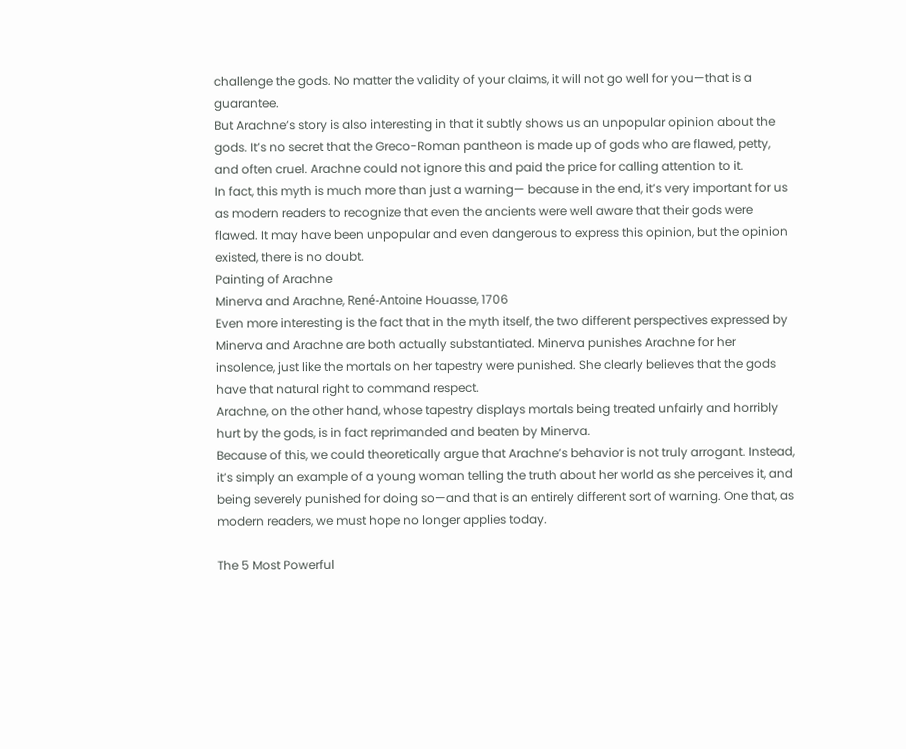challenge the gods. No matter the validity of your claims, it will not go well for you—that is a guarantee.
But Arachne’s story is also interesting in that it subtly shows us an unpopular opinion about the gods. It’s no secret that the Greco-Roman pantheon is made up of gods who are flawed, petty, and often cruel. Arachne could not ignore this and paid the price for calling attention to it.
In fact, this myth is much more than just a warning— because in the end, it’s very important for us as modern readers to recognize that even the ancients were well aware that their gods were flawed. It may have been unpopular and even dangerous to express this opinion, but the opinion existed, there is no doubt.
Painting of Arachne
Minerva and Arachne, René-Antoine Houasse, 1706
Even more interesting is the fact that in the myth itself, the two different perspectives expressed by Minerva and Arachne are both actually substantiated. Minerva punishes Arachne for her insolence, just like the mortals on her tapestry were punished. She clearly believes that the gods have that natural right to command respect.
Arachne, on the other hand, whose tapestry displays mortals being treated unfairly and horribly hurt by the gods, is in fact reprimanded and beaten by Minerva.
Because of this, we could theoretically argue that Arachne’s behavior is not truly arrogant. Instead, it’s simply an example of a young woman telling the truth about her world as she perceives it, and being severely punished for doing so—and that is an entirely different sort of warning. One that, as modern readers, we must hope no longer applies today.

The 5 Most Powerful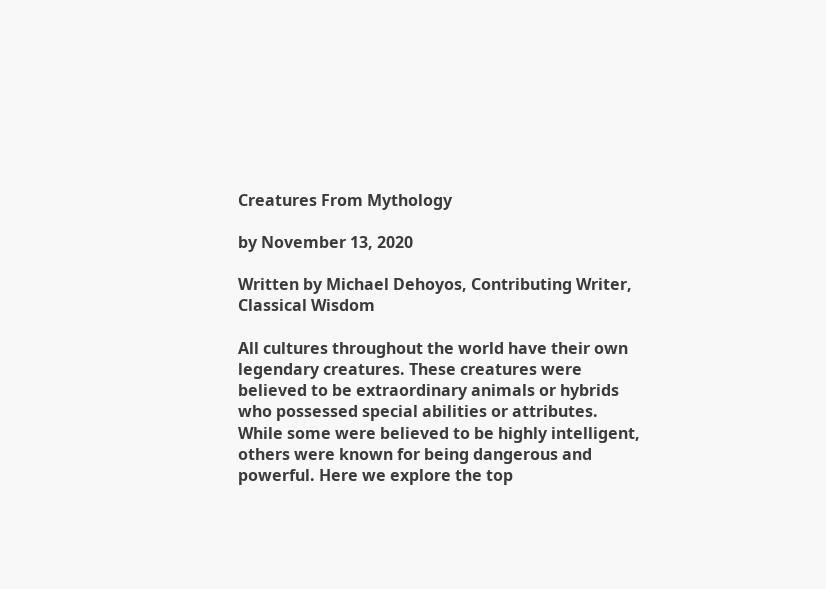Creatures From Mythology

by November 13, 2020

Written by Michael Dehoyos, Contributing Writer, Classical Wisdom

All cultures throughout the world have their own legendary creatures. These creatures were believed to be extraordinary animals or hybrids who possessed special abilities or attributes. While some were believed to be highly intelligent, others were known for being dangerous and powerful. Here we explore the top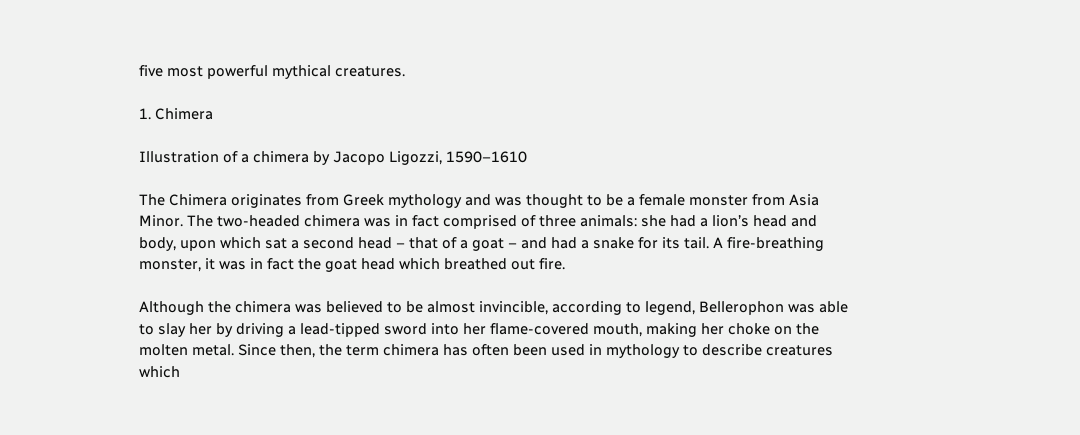five most powerful mythical creatures.

1. Chimera

Illustration of a chimera by Jacopo Ligozzi, 1590–1610

The Chimera originates from Greek mythology and was thought to be a female monster from Asia Minor. The two-headed chimera was in fact comprised of three animals: she had a lion’s head and body, upon which sat a second head – that of a goat – and had a snake for its tail. A fire-breathing monster, it was in fact the goat head which breathed out fire.

Although the chimera was believed to be almost invincible, according to legend, Bellerophon was able to slay her by driving a lead-tipped sword into her flame-covered mouth, making her choke on the molten metal. Since then, the term chimera has often been used in mythology to describe creatures which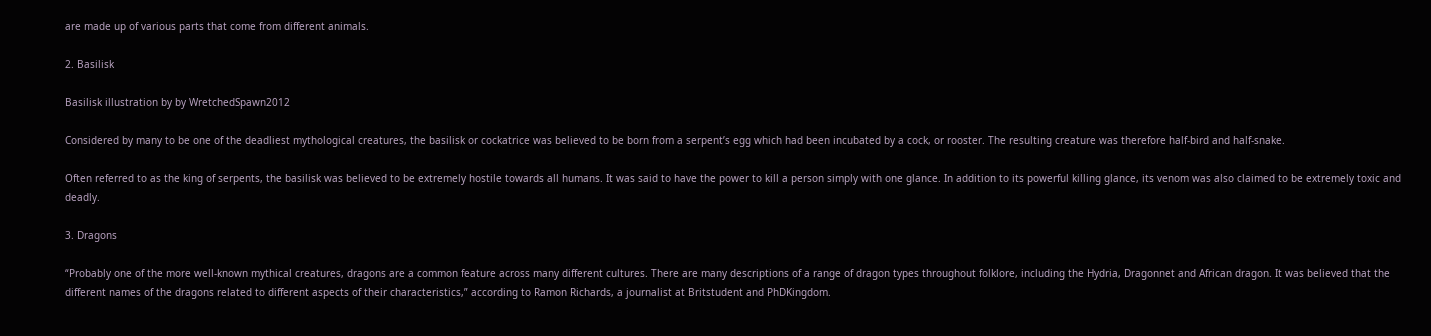are made up of various parts that come from different animals.

2. Basilisk

Basilisk illustration by by WretchedSpawn2012

Considered by many to be one of the deadliest mythological creatures, the basilisk or cockatrice was believed to be born from a serpent’s egg which had been incubated by a cock, or rooster. The resulting creature was therefore half-bird and half-snake.

Often referred to as the king of serpents, the basilisk was believed to be extremely hostile towards all humans. It was said to have the power to kill a person simply with one glance. In addition to its powerful killing glance, its venom was also claimed to be extremely toxic and deadly.

3. Dragons

“Probably one of the more well-known mythical creatures, dragons are a common feature across many different cultures. There are many descriptions of a range of dragon types throughout folklore, including the Hydria, Dragonnet and African dragon. It was believed that the different names of the dragons related to different aspects of their characteristics,” according to Ramon Richards, a journalist at Britstudent and PhDKingdom.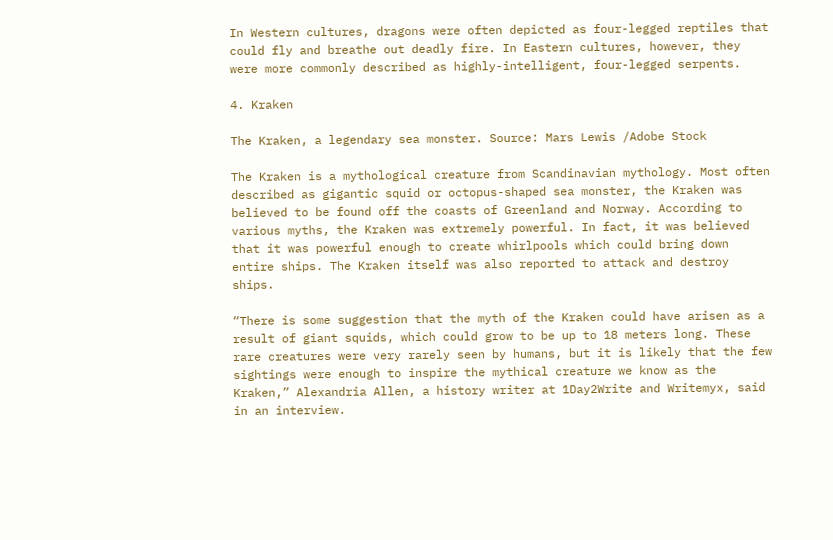In Western cultures, dragons were often depicted as four-legged reptiles that could fly and breathe out deadly fire. In Eastern cultures, however, they were more commonly described as highly-intelligent, four-legged serpents.

4. Kraken

The Kraken, a legendary sea monster. Source: Mars Lewis /Adobe Stock

The Kraken is a mythological creature from Scandinavian mythology. Most often described as gigantic squid or octopus-shaped sea monster, the Kraken was believed to be found off the coasts of Greenland and Norway. According to various myths, the Kraken was extremely powerful. In fact, it was believed that it was powerful enough to create whirlpools which could bring down entire ships. The Kraken itself was also reported to attack and destroy ships.

“There is some suggestion that the myth of the Kraken could have arisen as a result of giant squids, which could grow to be up to 18 meters long. These rare creatures were very rarely seen by humans, but it is likely that the few sightings were enough to inspire the mythical creature we know as the Kraken,” Alexandria Allen, a history writer at 1Day2Write and Writemyx, said in an interview.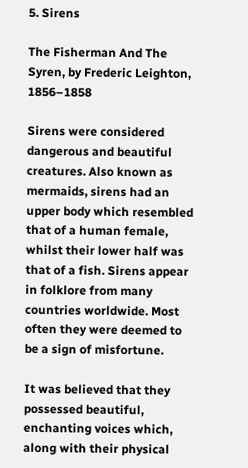5. Sirens

The Fisherman And The Syren, by Frederic Leighton, 1856–1858

Sirens were considered dangerous and beautiful creatures. Also known as mermaids, sirens had an upper body which resembled that of a human female, whilst their lower half was that of a fish. Sirens appear in folklore from many countries worldwide. Most often they were deemed to be a sign of misfortune.

It was believed that they possessed beautiful, enchanting voices which, along with their physical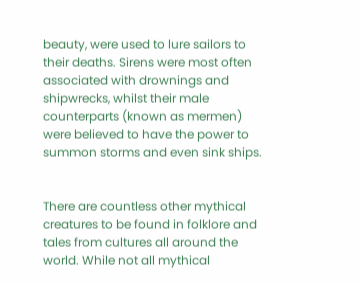beauty, were used to lure sailors to their deaths. Sirens were most often associated with drownings and shipwrecks, whilst their male counterparts (known as mermen) were believed to have the power to summon storms and even sink ships.


There are countless other mythical creatures to be found in folklore and tales from cultures all around the world. While not all mythical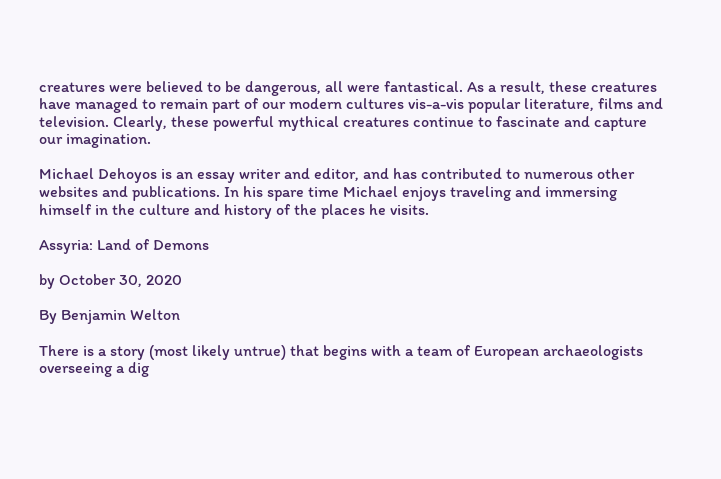creatures were believed to be dangerous, all were fantastical. As a result, these creatures have managed to remain part of our modern cultures vis-a-vis popular literature, films and television. Clearly, these powerful mythical creatures continue to fascinate and capture our imagination.

Michael Dehoyos is an essay writer and editor, and has contributed to numerous other websites and publications. In his spare time Michael enjoys traveling and immersing himself in the culture and history of the places he visits.

Assyria: Land of Demons

by October 30, 2020

By Benjamin Welton

There is a story (most likely untrue) that begins with a team of European archaeologists overseeing a dig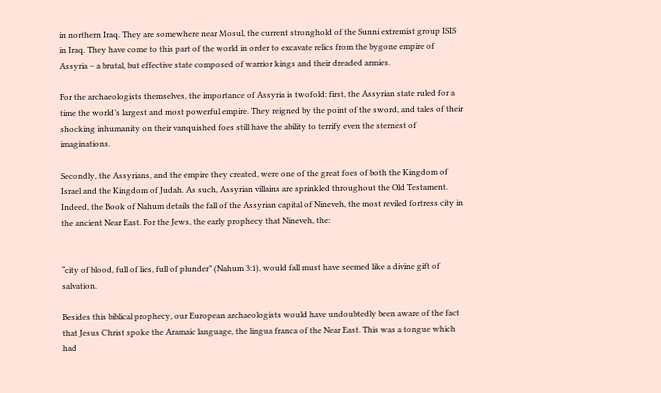in northern Iraq. They are somewhere near Mosul, the current stronghold of the Sunni extremist group ISIS in Iraq. They have come to this part of the world in order to excavate relics from the bygone empire of Assyria – a brutal, but effective state composed of warrior kings and their dreaded armies.

For the archaeologists themselves, the importance of Assyria is twofold: first, the Assyrian state ruled for a time the world’s largest and most powerful empire. They reigned by the point of the sword, and tales of their shocking inhumanity on their vanquished foes still have the ability to terrify even the sternest of imaginations.

Secondly, the Assyrians, and the empire they created, were one of the great foes of both the Kingdom of Israel and the Kingdom of Judah. As such, Assyrian villains are sprinkled throughout the Old Testament. Indeed, the Book of Nahum details the fall of the Assyrian capital of Nineveh, the most reviled fortress city in the ancient Near East. For the Jews, the early prophecy that Nineveh, the:


“city of blood, full of lies, full of plunder” (Nahum 3:1), would fall must have seemed like a divine gift of salvation.

Besides this biblical prophecy, our European archaeologists would have undoubtedly been aware of the fact that Jesus Christ spoke the Aramaic language, the lingua franca of the Near East. This was a tongue which had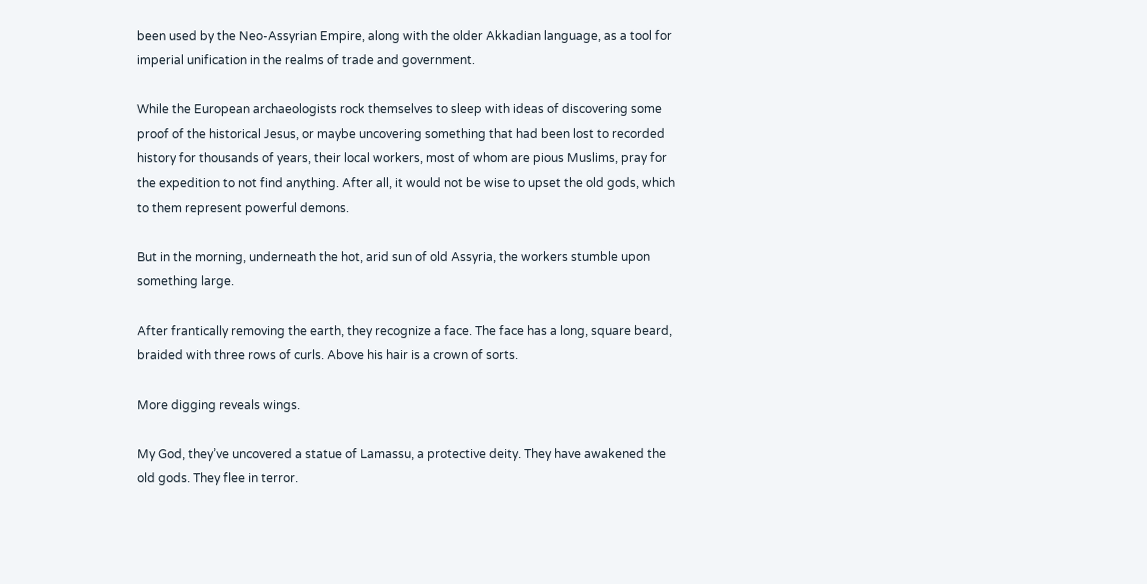been used by the Neo-Assyrian Empire, along with the older Akkadian language, as a tool for imperial unification in the realms of trade and government.

While the European archaeologists rock themselves to sleep with ideas of discovering some proof of the historical Jesus, or maybe uncovering something that had been lost to recorded history for thousands of years, their local workers, most of whom are pious Muslims, pray for the expedition to not find anything. After all, it would not be wise to upset the old gods, which to them represent powerful demons.

But in the morning, underneath the hot, arid sun of old Assyria, the workers stumble upon something large.

After frantically removing the earth, they recognize a face. The face has a long, square beard, braided with three rows of curls. Above his hair is a crown of sorts.

More digging reveals wings.

My God, they’ve uncovered a statue of Lamassu, a protective deity. They have awakened the old gods. They flee in terror.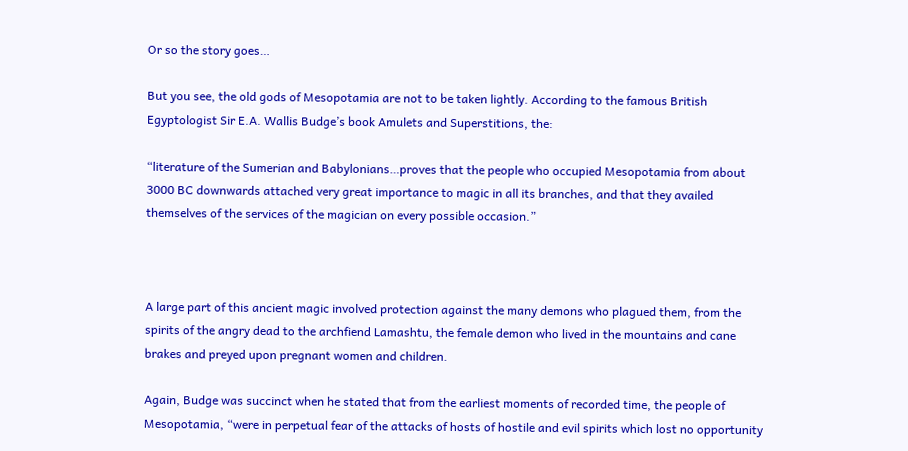Or so the story goes…

But you see, the old gods of Mesopotamia are not to be taken lightly. According to the famous British Egyptologist Sir E.A. Wallis Budge’s book Amulets and Superstitions, the:

“literature of the Sumerian and Babylonians…proves that the people who occupied Mesopotamia from about 3000 BC downwards attached very great importance to magic in all its branches, and that they availed themselves of the services of the magician on every possible occasion.”



A large part of this ancient magic involved protection against the many demons who plagued them, from the spirits of the angry dead to the archfiend Lamashtu, the female demon who lived in the mountains and cane brakes and preyed upon pregnant women and children.

Again, Budge was succinct when he stated that from the earliest moments of recorded time, the people of Mesopotamia, “were in perpetual fear of the attacks of hosts of hostile and evil spirits which lost no opportunity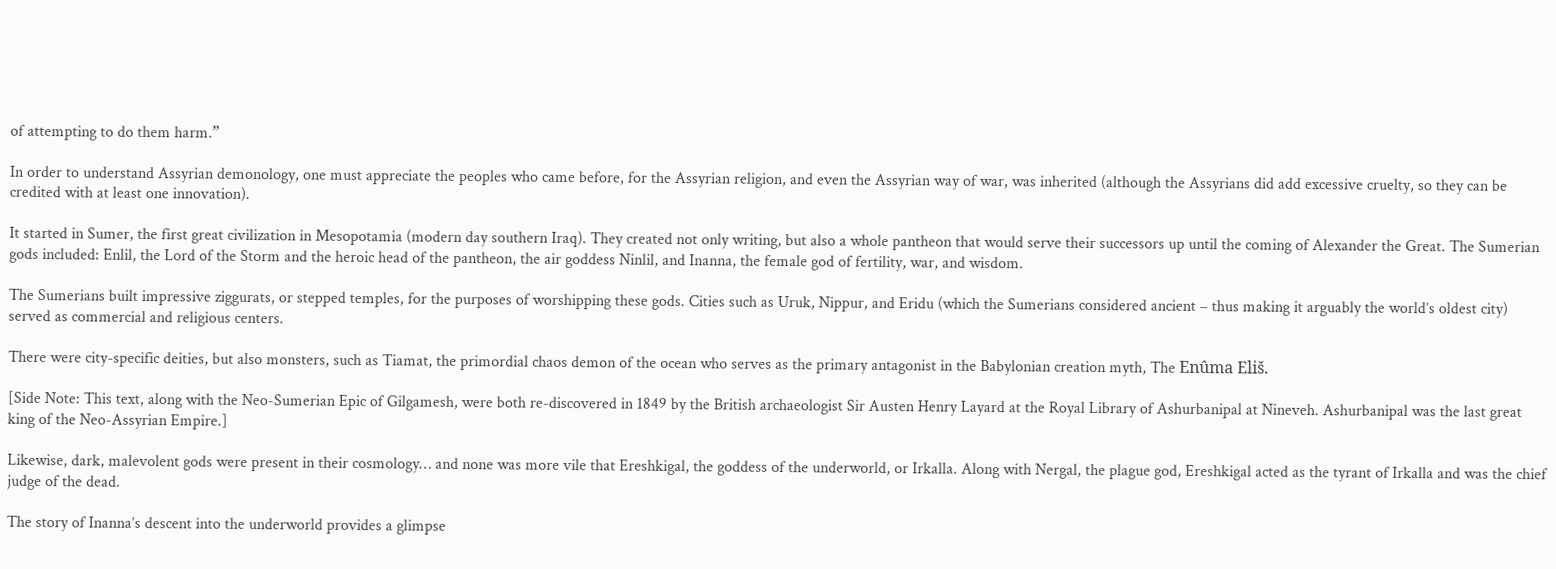of attempting to do them harm.”

In order to understand Assyrian demonology, one must appreciate the peoples who came before, for the Assyrian religion, and even the Assyrian way of war, was inherited (although the Assyrians did add excessive cruelty, so they can be credited with at least one innovation).

It started in Sumer, the first great civilization in Mesopotamia (modern day southern Iraq). They created not only writing, but also a whole pantheon that would serve their successors up until the coming of Alexander the Great. The Sumerian gods included: Enlil, the Lord of the Storm and the heroic head of the pantheon, the air goddess Ninlil, and Inanna, the female god of fertility, war, and wisdom.

The Sumerians built impressive ziggurats, or stepped temples, for the purposes of worshipping these gods. Cities such as Uruk, Nippur, and Eridu (which the Sumerians considered ancient – thus making it arguably the world’s oldest city) served as commercial and religious centers.

There were city-specific deities, but also monsters, such as Tiamat, the primordial chaos demon of the ocean who serves as the primary antagonist in the Babylonian creation myth, The Enûma Eliš.

[Side Note: This text, along with the Neo-Sumerian Epic of Gilgamesh, were both re-discovered in 1849 by the British archaeologist Sir Austen Henry Layard at the Royal Library of Ashurbanipal at Nineveh. Ashurbanipal was the last great king of the Neo-Assyrian Empire.]

Likewise, dark, malevolent gods were present in their cosmology… and none was more vile that Ereshkigal, the goddess of the underworld, or Irkalla. Along with Nergal, the plague god, Ereshkigal acted as the tyrant of Irkalla and was the chief judge of the dead.

The story of Inanna’s descent into the underworld provides a glimpse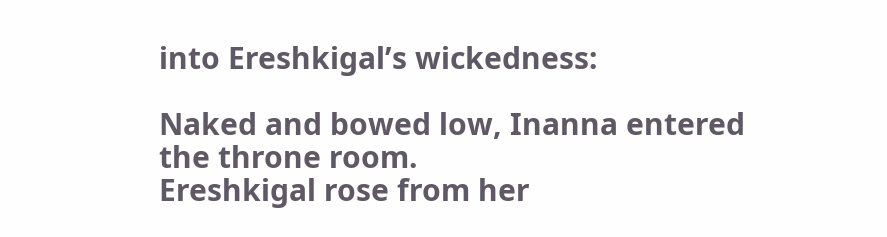into Ereshkigal’s wickedness:

Naked and bowed low, Inanna entered the throne room.
Ereshkigal rose from her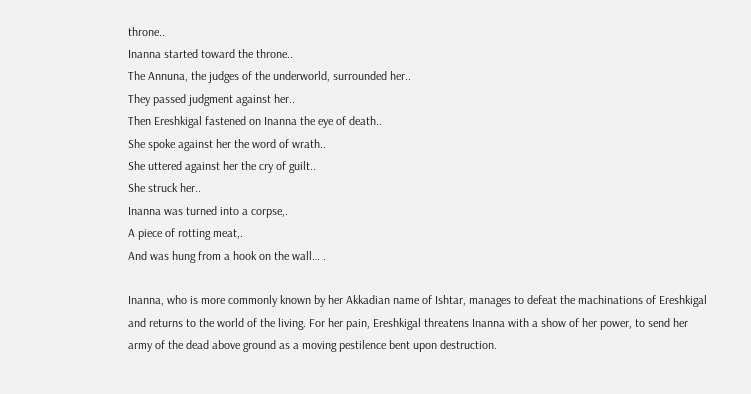throne..
Inanna started toward the throne..
The Annuna, the judges of the underworld, surrounded her..
They passed judgment against her..
Then Ereshkigal fastened on Inanna the eye of death..
She spoke against her the word of wrath..
She uttered against her the cry of guilt..
She struck her..
Inanna was turned into a corpse,.
A piece of rotting meat,.
And was hung from a hook on the wall… .

Inanna, who is more commonly known by her Akkadian name of Ishtar, manages to defeat the machinations of Ereshkigal and returns to the world of the living. For her pain, Ereshkigal threatens Inanna with a show of her power, to send her army of the dead above ground as a moving pestilence bent upon destruction.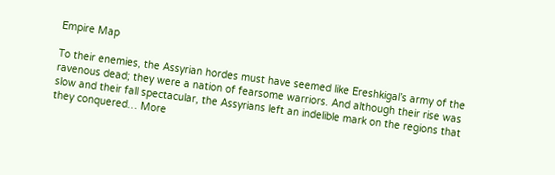Empire Map

To their enemies, the Assyrian hordes must have seemed like Ereshkigal’s army of the ravenous dead; they were a nation of fearsome warriors. And although their rise was slow and their fall spectacular, the Assyrians left an indelible mark on the regions that they conquered… More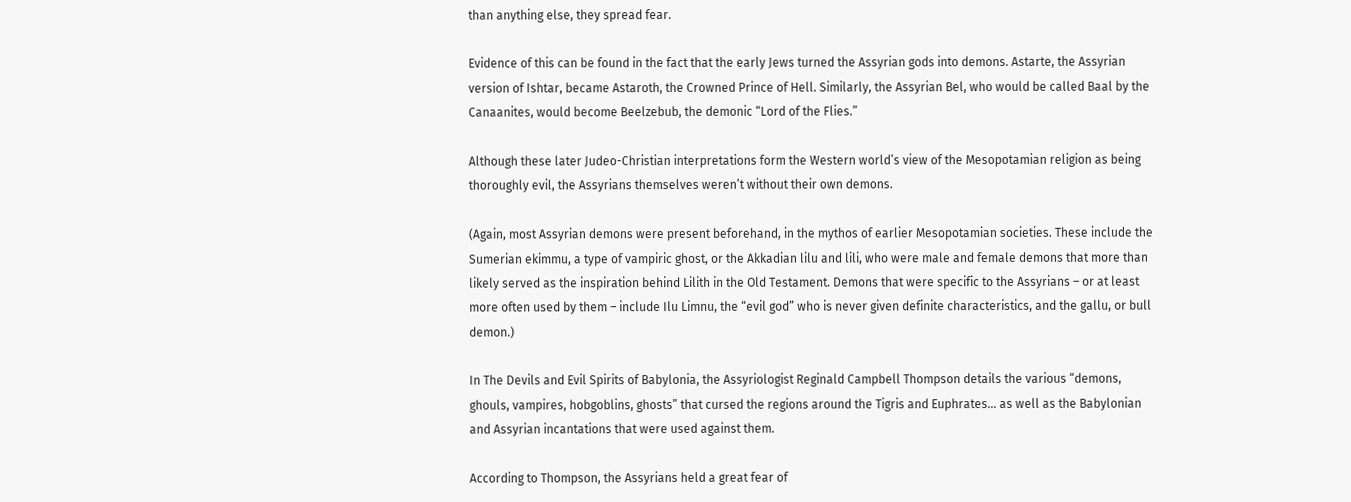than anything else, they spread fear.

Evidence of this can be found in the fact that the early Jews turned the Assyrian gods into demons. Astarte, the Assyrian version of Ishtar, became Astaroth, the Crowned Prince of Hell. Similarly, the Assyrian Bel, who would be called Baal by the Canaanites, would become Beelzebub, the demonic “Lord of the Flies.”

Although these later Judeo-Christian interpretations form the Western world’s view of the Mesopotamian religion as being thoroughly evil, the Assyrians themselves weren’t without their own demons.

(Again, most Assyrian demons were present beforehand, in the mythos of earlier Mesopotamian societies. These include the Sumerian ekimmu, a type of vampiric ghost, or the Akkadian lilu and lili, who were male and female demons that more than likely served as the inspiration behind Lilith in the Old Testament. Demons that were specific to the Assyrians – or at least more often used by them – include Ilu Limnu, the “evil god” who is never given definite characteristics, and the gallu, or bull demon.)

In The Devils and Evil Spirits of Babylonia, the Assyriologist Reginald Campbell Thompson details the various “demons, ghouls, vampires, hobgoblins, ghosts” that cursed the regions around the Tigris and Euphrates… as well as the Babylonian and Assyrian incantations that were used against them.

According to Thompson, the Assyrians held a great fear of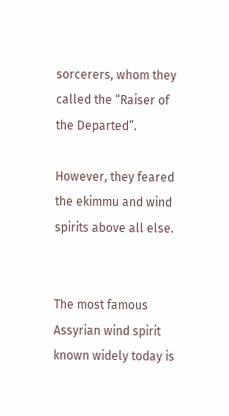sorcerers, whom they called the “Raiser of the Departed”.

However, they feared the ekimmu and wind spirits above all else.


The most famous Assyrian wind spirit known widely today is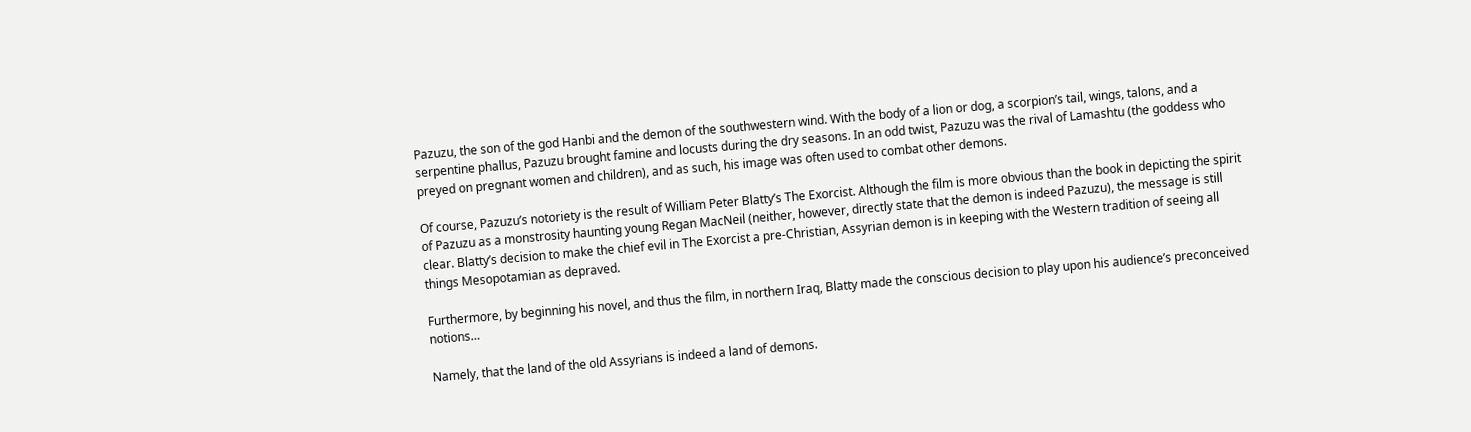Pazuzu, the son of the god Hanbi and the demon of the southwestern wind. With the body of a lion or dog, a scorpion’s tail, wings, talons, and a serpentine phallus, Pazuzu brought famine and locusts during the dry seasons. In an odd twist, Pazuzu was the rival of Lamashtu (the goddess who preyed on pregnant women and children), and as such, his image was often used to combat other demons.

Of course, Pazuzu’s notoriety is the result of William Peter Blatty’s The Exorcist. Although the film is more obvious than the book in depicting the spirit of Pazuzu as a monstrosity haunting young Regan MacNeil (neither, however, directly state that the demon is indeed Pazuzu), the message is still clear. Blatty’s decision to make the chief evil in The Exorcist a pre-Christian, Assyrian demon is in keeping with the Western tradition of seeing all things Mesopotamian as depraved.

Furthermore, by beginning his novel, and thus the film, in northern Iraq, Blatty made the conscious decision to play upon his audience’s preconceived notions…

Namely, that the land of the old Assyrians is indeed a land of demons.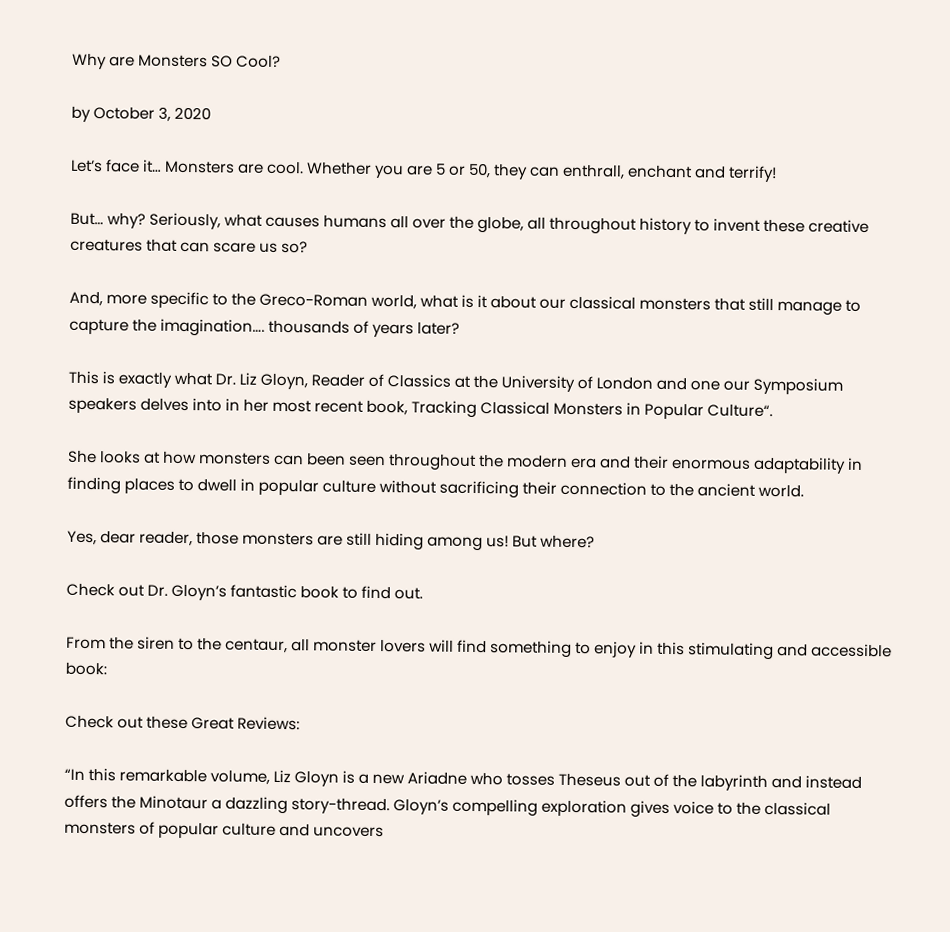Why are Monsters SO Cool?

by October 3, 2020

Let’s face it… Monsters are cool. Whether you are 5 or 50, they can enthrall, enchant and terrify!

But… why? Seriously, what causes humans all over the globe, all throughout history to invent these creative creatures that can scare us so?

And, more specific to the Greco-Roman world, what is it about our classical monsters that still manage to capture the imagination…. thousands of years later?

This is exactly what Dr. Liz Gloyn, Reader of Classics at the University of London and one our Symposium speakers delves into in her most recent book, Tracking Classical Monsters in Popular Culture“.

She looks at how monsters can been seen throughout the modern era and their enormous adaptability in finding places to dwell in popular culture without sacrificing their connection to the ancient world.

Yes, dear reader, those monsters are still hiding among us! But where?

Check out Dr. Gloyn’s fantastic book to find out.

From the siren to the centaur, all monster lovers will find something to enjoy in this stimulating and accessible book:

Check out these Great Reviews:

“In this remarkable volume, Liz Gloyn is a new Ariadne who tosses Theseus out of the labyrinth and instead offers the Minotaur a dazzling story-thread. Gloyn’s compelling exploration gives voice to the classical monsters of popular culture and uncovers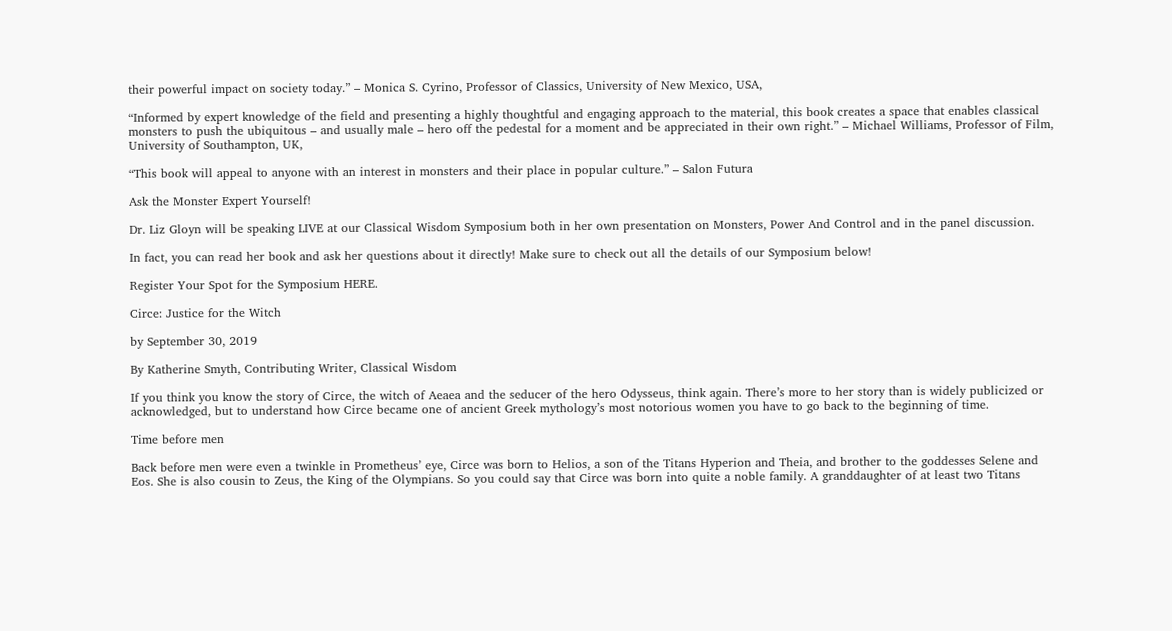their powerful impact on society today.” – Monica S. Cyrino, Professor of Classics, University of New Mexico, USA,

“Informed by expert knowledge of the field and presenting a highly thoughtful and engaging approach to the material, this book creates a space that enables classical monsters to push the ubiquitous – and usually male – hero off the pedestal for a moment and be appreciated in their own right.” – Michael Williams, Professor of Film, University of Southampton, UK,

“This book will appeal to anyone with an interest in monsters and their place in popular culture.” – Salon Futura

Ask the Monster Expert Yourself!

Dr. Liz Gloyn will be speaking LIVE at our Classical Wisdom Symposium both in her own presentation on Monsters, Power And Control and in the panel discussion.

In fact, you can read her book and ask her questions about it directly! Make sure to check out all the details of our Symposium below!

Register Your Spot for the Symposium HERE.

Circe: Justice for the Witch

by September 30, 2019

By Katherine Smyth, Contributing Writer, Classical Wisdom

If you think you know the story of Circe, the witch of Aeaea and the seducer of the hero Odysseus, think again. There’s more to her story than is widely publicized or acknowledged, but to understand how Circe became one of ancient Greek mythology’s most notorious women you have to go back to the beginning of time.

Time before men

Back before men were even a twinkle in Prometheus’ eye, Circe was born to Helios, a son of the Titans Hyperion and Theia, and brother to the goddesses Selene and Eos. She is also cousin to Zeus, the King of the Olympians. So you could say that Circe was born into quite a noble family. A granddaughter of at least two Titans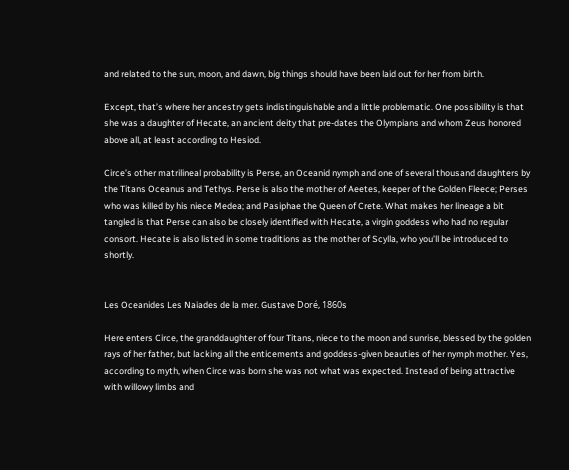and related to the sun, moon, and dawn, big things should have been laid out for her from birth.

Except, that’s where her ancestry gets indistinguishable and a little problematic. One possibility is that she was a daughter of Hecate, an ancient deity that pre-dates the Olympians and whom Zeus honored above all, at least according to Hesiod.

Circe’s other matrilineal probability is Perse, an Oceanid nymph and one of several thousand daughters by the Titans Oceanus and Tethys. Perse is also the mother of Aeetes, keeper of the Golden Fleece; Perses who was killed by his niece Medea; and Pasiphae the Queen of Crete. What makes her lineage a bit tangled is that Perse can also be closely identified with Hecate, a virgin goddess who had no regular consort. Hecate is also listed in some traditions as the mother of Scylla, who you’ll be introduced to shortly.


Les Oceanides Les Naiades de la mer. Gustave Doré, 1860s

Here enters Circe, the granddaughter of four Titans, niece to the moon and sunrise, blessed by the golden rays of her father, but lacking all the enticements and goddess-given beauties of her nymph mother. Yes, according to myth, when Circe was born she was not what was expected. Instead of being attractive with willowy limbs and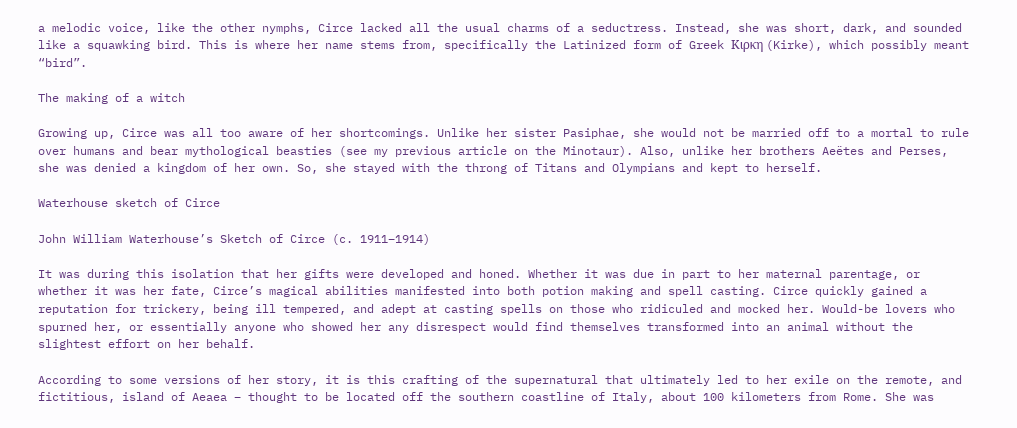a melodic voice, like the other nymphs, Circe lacked all the usual charms of a seductress. Instead, she was short, dark, and sounded like a squawking bird. This is where her name stems from, specifically the Latinized form of Greek Κιρκη (Kirke), which possibly meant “bird”.

The making of a witch

Growing up, Circe was all too aware of her shortcomings. Unlike her sister Pasiphae, she would not be married off to a mortal to rule over humans and bear mythological beasties (see my previous article on the Minotaur). Also, unlike her brothers Aeëtes and Perses, she was denied a kingdom of her own. So, she stayed with the throng of Titans and Olympians and kept to herself.

Waterhouse sketch of Circe

John William Waterhouse’s Sketch of Circe (c. 1911–1914)

It was during this isolation that her gifts were developed and honed. Whether it was due in part to her maternal parentage, or whether it was her fate, Circe’s magical abilities manifested into both potion making and spell casting. Circe quickly gained a reputation for trickery, being ill tempered, and adept at casting spells on those who ridiculed and mocked her. Would-be lovers who spurned her, or essentially anyone who showed her any disrespect would find themselves transformed into an animal without the slightest effort on her behalf.

According to some versions of her story, it is this crafting of the supernatural that ultimately led to her exile on the remote, and fictitious, island of Aeaea – thought to be located off the southern coastline of Italy, about 100 kilometers from Rome. She was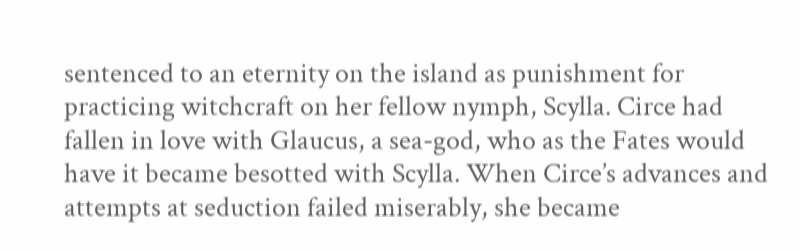sentenced to an eternity on the island as punishment for practicing witchcraft on her fellow nymph, Scylla. Circe had fallen in love with Glaucus, a sea-god, who as the Fates would have it became besotted with Scylla. When Circe’s advances and attempts at seduction failed miserably, she became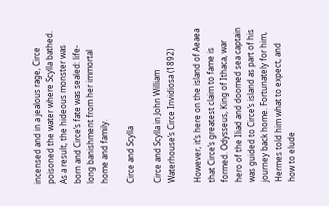incensed and in a jealous rage, Circe poisoned the water where Scylla bathed. As a result, the hideous monster was born and Circe’s fate was sealed: life-long banishment from her immortal home and family.

Circe and Scylla

Circe and Scylla in John William Waterhouse’s Circe Invidiosa (1892)

However, it’s here on the island of Aeaea that Circe’s greatest claim to fame is formed. Odysseus, King of Ithaca, war hero of the Iliad and doomed sea captain was guided to Circe’s island as part of his journey back home. Fortunately for him, Hermes told him what to expect, and how to elude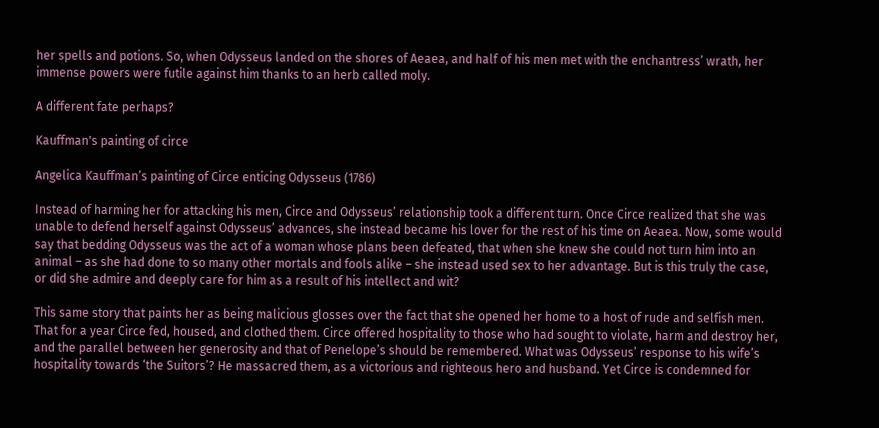her spells and potions. So, when Odysseus landed on the shores of Aeaea, and half of his men met with the enchantress’ wrath, her immense powers were futile against him thanks to an herb called moly.

A different fate perhaps?

Kauffman's painting of circe

Angelica Kauffman’s painting of Circe enticing Odysseus (1786)

Instead of harming her for attacking his men, Circe and Odysseus’ relationship took a different turn. Once Circe realized that she was unable to defend herself against Odysseus’ advances, she instead became his lover for the rest of his time on Aeaea. Now, some would say that bedding Odysseus was the act of a woman whose plans been defeated, that when she knew she could not turn him into an animal – as she had done to so many other mortals and fools alike – she instead used sex to her advantage. But is this truly the case, or did she admire and deeply care for him as a result of his intellect and wit?

This same story that paints her as being malicious glosses over the fact that she opened her home to a host of rude and selfish men. That for a year Circe fed, housed, and clothed them. Circe offered hospitality to those who had sought to violate, harm and destroy her, and the parallel between her generosity and that of Penelope’s should be remembered. What was Odysseus’ response to his wife’s hospitality towards ‘the Suitors’? He massacred them, as a victorious and righteous hero and husband. Yet Circe is condemned for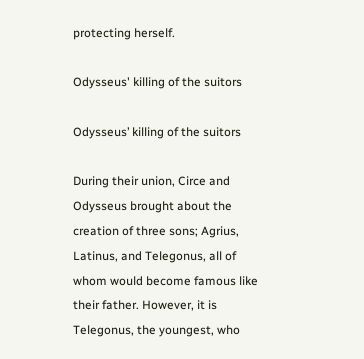protecting herself.

Odysseus' killing of the suitors

Odysseus’ killing of the suitors

During their union, Circe and Odysseus brought about the creation of three sons; Agrius, Latinus, and Telegonus, all of whom would become famous like their father. However, it is Telegonus, the youngest, who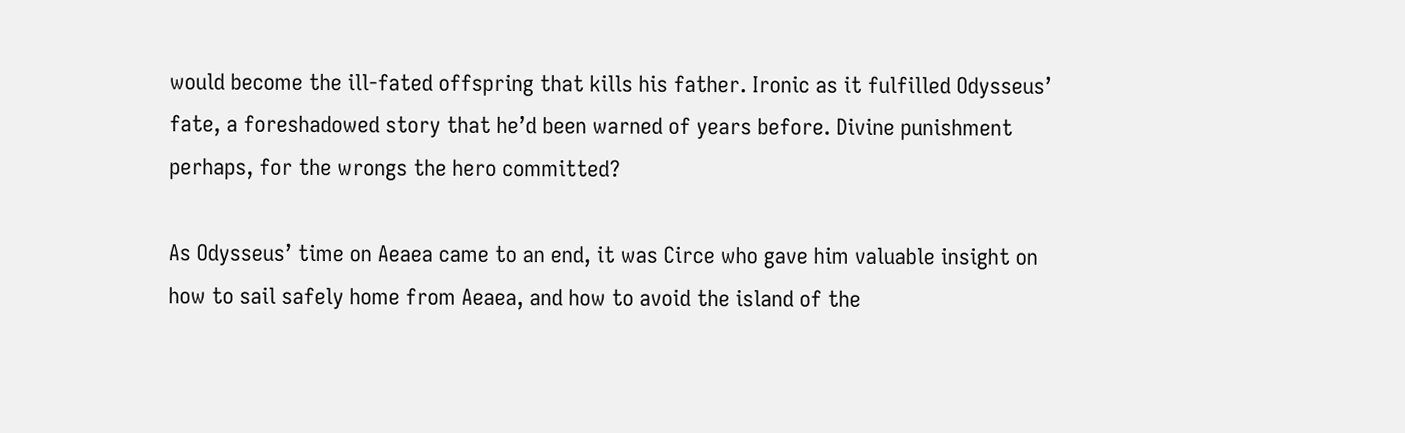would become the ill-fated offspring that kills his father. Ironic as it fulfilled Odysseus’ fate, a foreshadowed story that he’d been warned of years before. Divine punishment perhaps, for the wrongs the hero committed?

As Odysseus’ time on Aeaea came to an end, it was Circe who gave him valuable insight on how to sail safely home from Aeaea, and how to avoid the island of the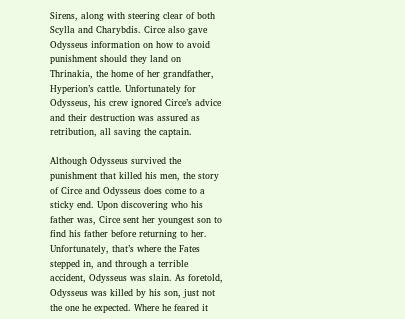Sirens, along with steering clear of both Scylla and Charybdis. Circe also gave Odysseus information on how to avoid punishment should they land on Thrinakia, the home of her grandfather, Hyperion’s cattle. Unfortunately for Odysseus, his crew ignored Circe’s advice and their destruction was assured as retribution, all saving the captain.

Although Odysseus survived the punishment that killed his men, the story of Circe and Odysseus does come to a sticky end. Upon discovering who his father was, Circe sent her youngest son to find his father before returning to her. Unfortunately, that’s where the Fates stepped in, and through a terrible accident, Odysseus was slain. As foretold, Odysseus was killed by his son, just not the one he expected. Where he feared it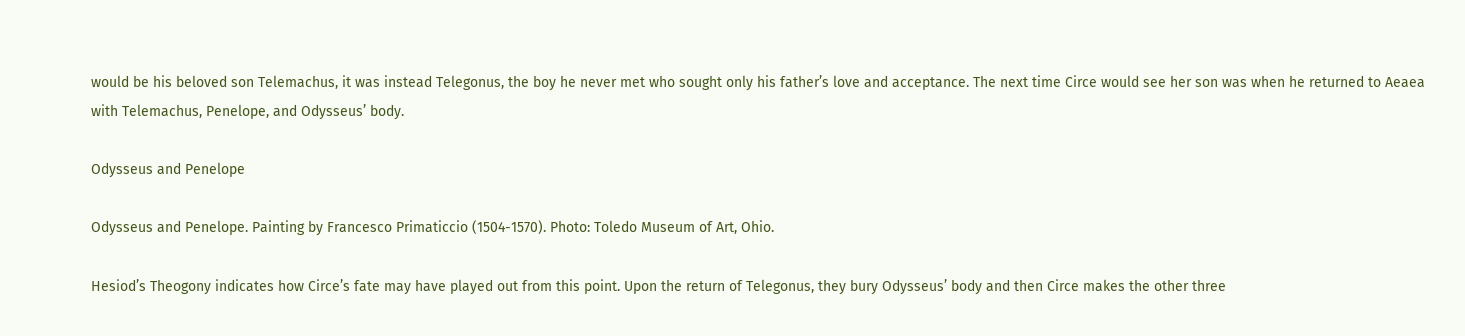would be his beloved son Telemachus, it was instead Telegonus, the boy he never met who sought only his father’s love and acceptance. The next time Circe would see her son was when he returned to Aeaea with Telemachus, Penelope, and Odysseus’ body.

Odysseus and Penelope

Odysseus and Penelope. Painting by Francesco Primaticcio (1504-1570). Photo: Toledo Museum of Art, Ohio.

Hesiod’s Theogony indicates how Circe’s fate may have played out from this point. Upon the return of Telegonus, they bury Odysseus’ body and then Circe makes the other three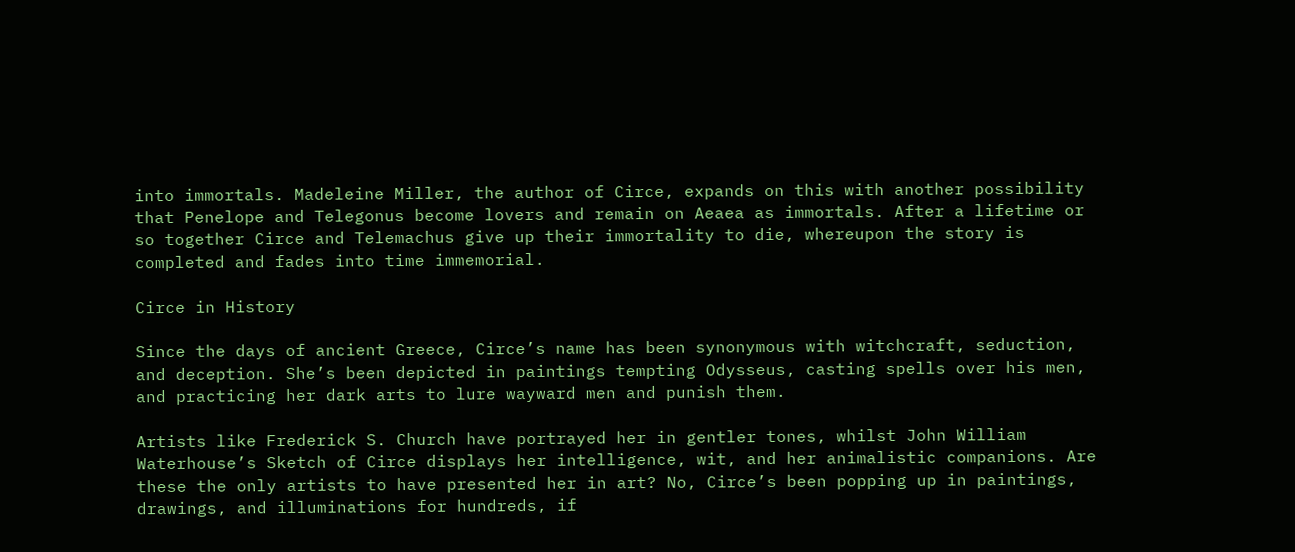into immortals. Madeleine Miller, the author of Circe, expands on this with another possibility that Penelope and Telegonus become lovers and remain on Aeaea as immortals. After a lifetime or so together Circe and Telemachus give up their immortality to die, whereupon the story is completed and fades into time immemorial.

Circe in History

Since the days of ancient Greece, Circe’s name has been synonymous with witchcraft, seduction, and deception. She’s been depicted in paintings tempting Odysseus, casting spells over his men, and practicing her dark arts to lure wayward men and punish them.

Artists like Frederick S. Church have portrayed her in gentler tones, whilst John William Waterhouse’s Sketch of Circe displays her intelligence, wit, and her animalistic companions. Are these the only artists to have presented her in art? No, Circe’s been popping up in paintings, drawings, and illuminations for hundreds, if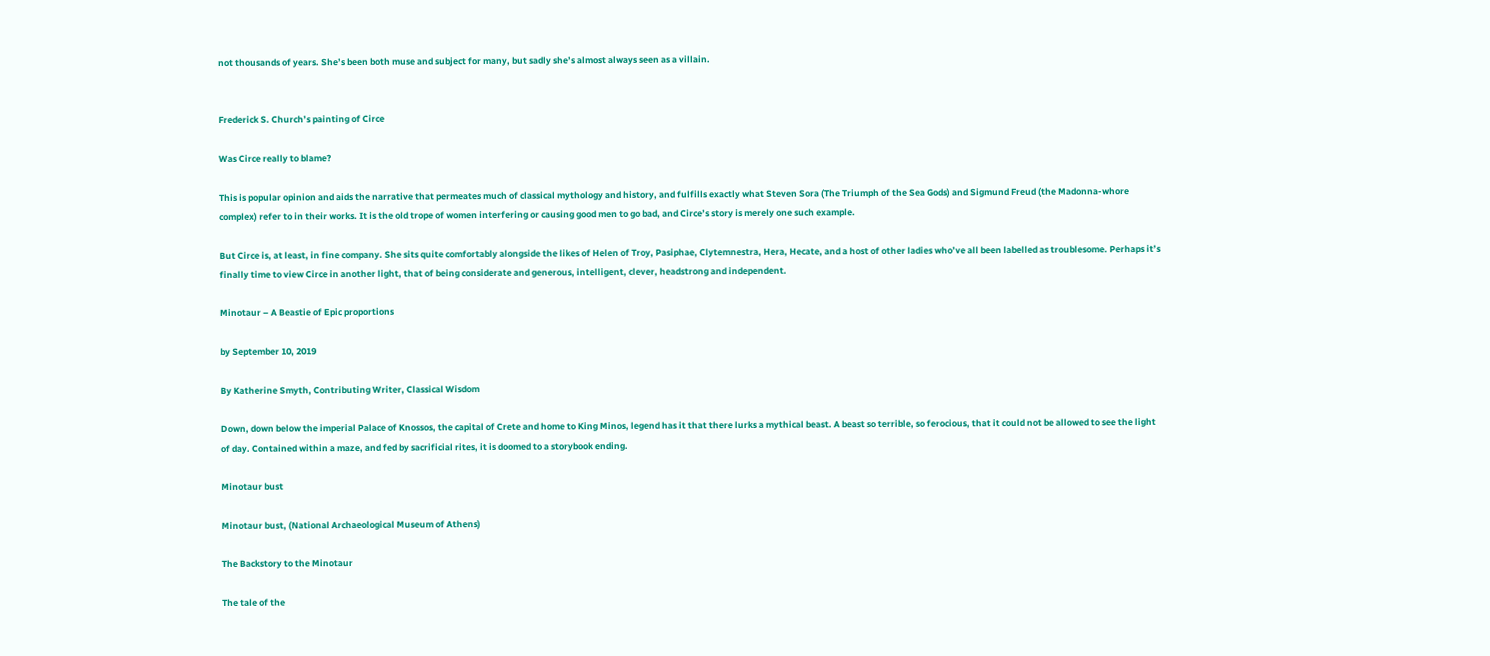not thousands of years. She’s been both muse and subject for many, but sadly she’s almost always seen as a villain.


Frederick S. Church’s painting of Circe

Was Circe really to blame?

This is popular opinion and aids the narrative that permeates much of classical mythology and history, and fulfills exactly what Steven Sora (The Triumph of the Sea Gods) and Sigmund Freud (the Madonna-whore complex) refer to in their works. It is the old trope of women interfering or causing good men to go bad, and Circe’s story is merely one such example.

But Circe is, at least, in fine company. She sits quite comfortably alongside the likes of Helen of Troy, Pasiphae, Clytemnestra, Hera, Hecate, and a host of other ladies who’ve all been labelled as troublesome. Perhaps it’s finally time to view Circe in another light, that of being considerate and generous, intelligent, clever, headstrong and independent.

Minotaur – A Beastie of Epic proportions

by September 10, 2019

By Katherine Smyth, Contributing Writer, Classical Wisdom

Down, down below the imperial Palace of Knossos, the capital of Crete and home to King Minos, legend has it that there lurks a mythical beast. A beast so terrible, so ferocious, that it could not be allowed to see the light of day. Contained within a maze, and fed by sacrificial rites, it is doomed to a storybook ending.

Minotaur bust

Minotaur bust, (National Archaeological Museum of Athens)

The Backstory to the Minotaur

The tale of the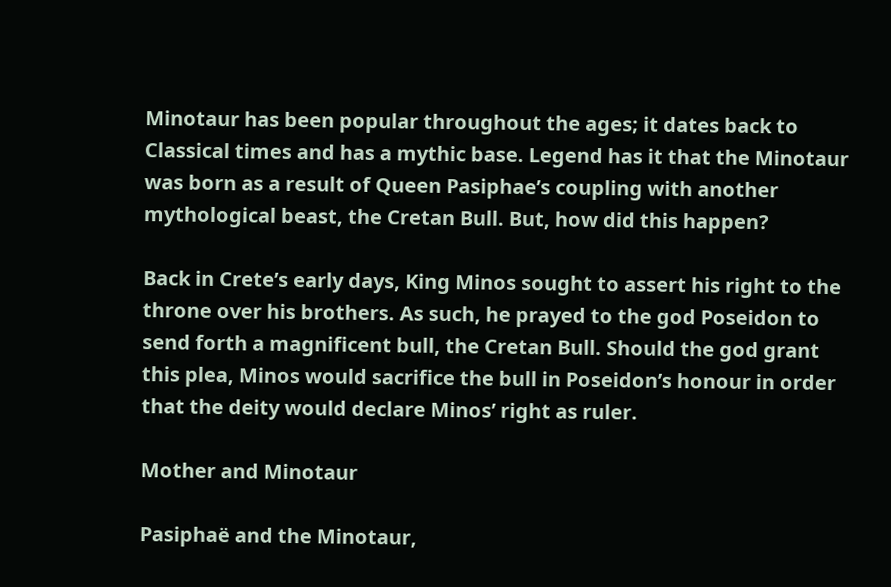Minotaur has been popular throughout the ages; it dates back to Classical times and has a mythic base. Legend has it that the Minotaur was born as a result of Queen Pasiphae’s coupling with another mythological beast, the Cretan Bull. But, how did this happen?

Back in Crete’s early days, King Minos sought to assert his right to the throne over his brothers. As such, he prayed to the god Poseidon to send forth a magnificent bull, the Cretan Bull. Should the god grant this plea, Minos would sacrifice the bull in Poseidon’s honour in order that the deity would declare Minos’ right as ruler.

Mother and Minotaur

Pasiphaë and the Minotaur,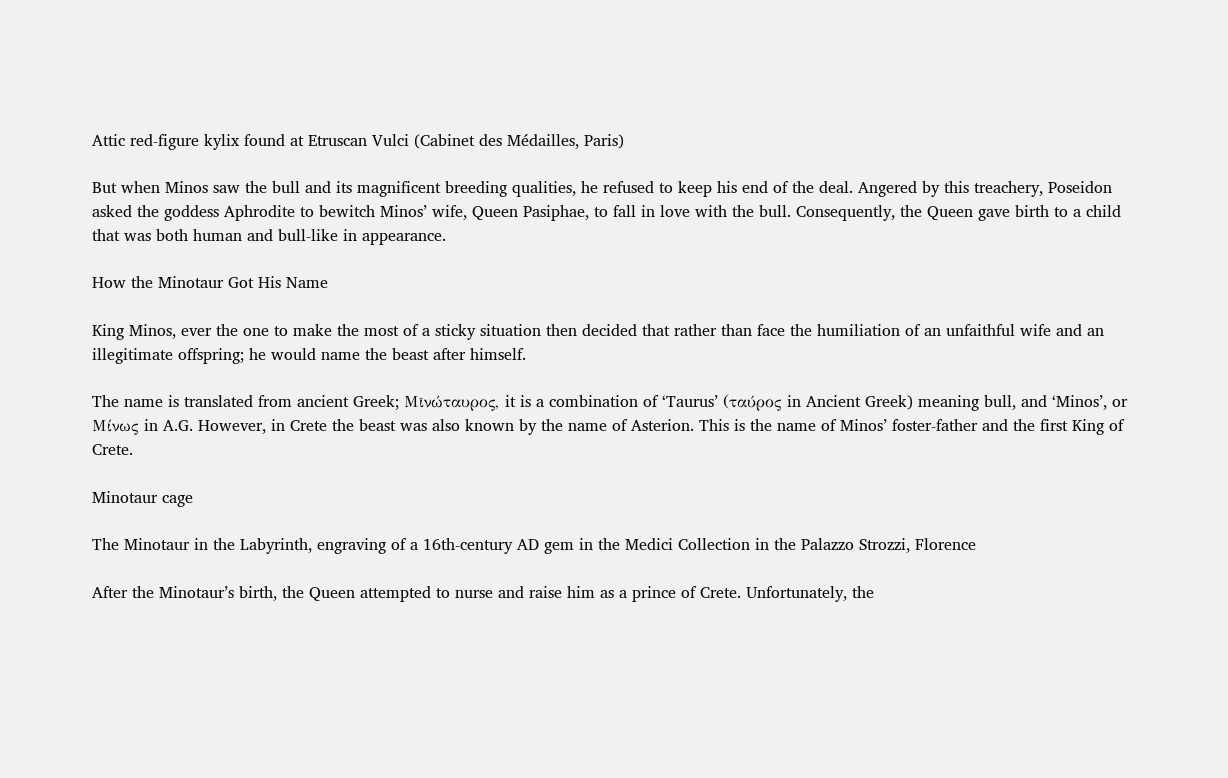Attic red-figure kylix found at Etruscan Vulci (Cabinet des Médailles, Paris)

But when Minos saw the bull and its magnificent breeding qualities, he refused to keep his end of the deal. Angered by this treachery, Poseidon asked the goddess Aphrodite to bewitch Minos’ wife, Queen Pasiphae, to fall in love with the bull. Consequently, the Queen gave birth to a child that was both human and bull-like in appearance.

How the Minotaur Got His Name

King Minos, ever the one to make the most of a sticky situation then decided that rather than face the humiliation of an unfaithful wife and an illegitimate offspring; he would name the beast after himself.

The name is translated from ancient Greek; Μῑνώταυρος, it is a combination of ‘Taurus’ (ταύρος in Ancient Greek) meaning bull, and ‘Minos’, or Μίνως in A.G. However, in Crete the beast was also known by the name of Asterion. This is the name of Minos’ foster-father and the first King of Crete.

Minotaur cage

The Minotaur in the Labyrinth, engraving of a 16th-century AD gem in the Medici Collection in the Palazzo Strozzi, Florence

After the Minotaur’s birth, the Queen attempted to nurse and raise him as a prince of Crete. Unfortunately, the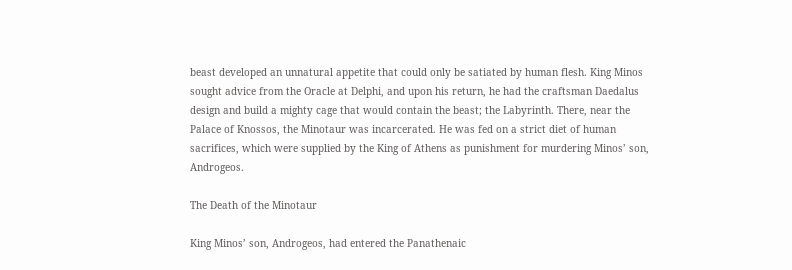beast developed an unnatural appetite that could only be satiated by human flesh. King Minos sought advice from the Oracle at Delphi, and upon his return, he had the craftsman Daedalus design and build a mighty cage that would contain the beast; the Labyrinth. There, near the Palace of Knossos, the Minotaur was incarcerated. He was fed on a strict diet of human sacrifices, which were supplied by the King of Athens as punishment for murdering Minos’ son, Androgeos.

The Death of the Minotaur

King Minos’ son, Androgeos, had entered the Panathenaic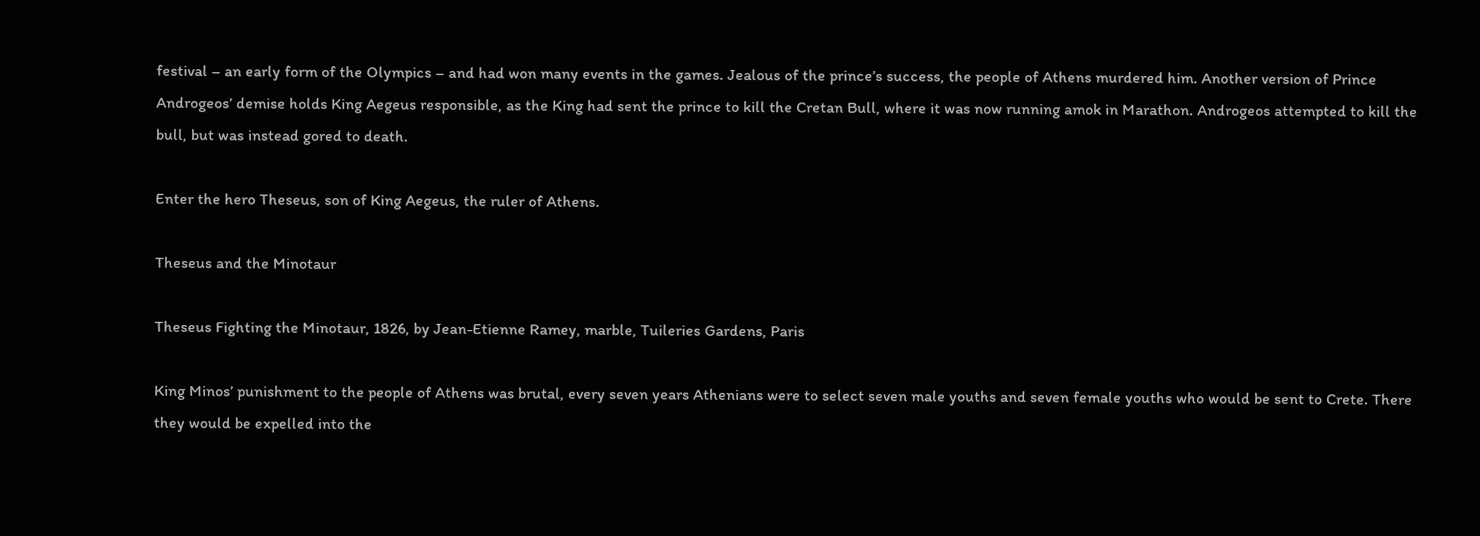festival – an early form of the Olympics – and had won many events in the games. Jealous of the prince’s success, the people of Athens murdered him. Another version of Prince Androgeos’ demise holds King Aegeus responsible, as the King had sent the prince to kill the Cretan Bull, where it was now running amok in Marathon. Androgeos attempted to kill the bull, but was instead gored to death.

Enter the hero Theseus, son of King Aegeus, the ruler of Athens.

Theseus and the Minotaur

Theseus Fighting the Minotaur, 1826, by Jean-Etienne Ramey, marble, Tuileries Gardens, Paris

King Minos’ punishment to the people of Athens was brutal, every seven years Athenians were to select seven male youths and seven female youths who would be sent to Crete. There they would be expelled into the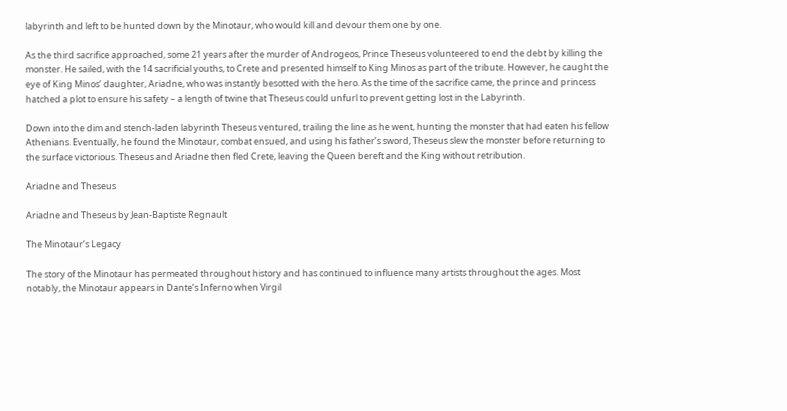labyrinth and left to be hunted down by the Minotaur, who would kill and devour them one by one.

As the third sacrifice approached, some 21 years after the murder of Androgeos, Prince Theseus volunteered to end the debt by killing the monster. He sailed, with the 14 sacrificial youths, to Crete and presented himself to King Minos as part of the tribute. However, he caught the eye of King Minos’ daughter, Ariadne, who was instantly besotted with the hero. As the time of the sacrifice came, the prince and princess hatched a plot to ensure his safety – a length of twine that Theseus could unfurl to prevent getting lost in the Labyrinth.

Down into the dim and stench-laden labyrinth Theseus ventured, trailing the line as he went, hunting the monster that had eaten his fellow Athenians. Eventually, he found the Minotaur, combat ensued, and using his father’s sword, Theseus slew the monster before returning to the surface victorious. Theseus and Ariadne then fled Crete, leaving the Queen bereft and the King without retribution.

Ariadne and Theseus

Ariadne and Theseus by Jean-Baptiste Regnault

The Minotaur’s Legacy

The story of the Minotaur has permeated throughout history and has continued to influence many artists throughout the ages. Most notably, the Minotaur appears in Dante’s Inferno when Virgil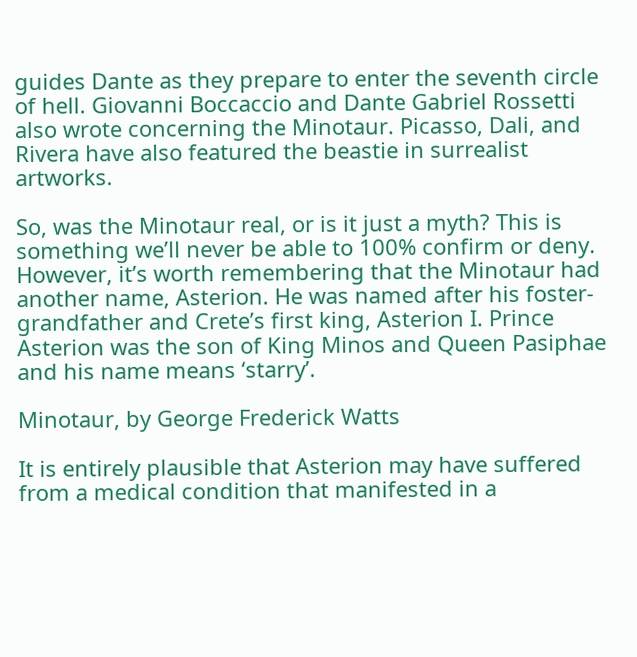guides Dante as they prepare to enter the seventh circle of hell. Giovanni Boccaccio and Dante Gabriel Rossetti also wrote concerning the Minotaur. Picasso, Dali, and Rivera have also featured the beastie in surrealist artworks.

So, was the Minotaur real, or is it just a myth? This is something we’ll never be able to 100% confirm or deny. However, it’s worth remembering that the Minotaur had another name, Asterion. He was named after his foster-grandfather and Crete’s first king, Asterion I. Prince Asterion was the son of King Minos and Queen Pasiphae and his name means ‘starry’.

Minotaur, by George Frederick Watts

It is entirely plausible that Asterion may have suffered from a medical condition that manifested in a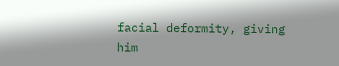facial deformity, giving him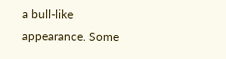a bull-like appearance. Some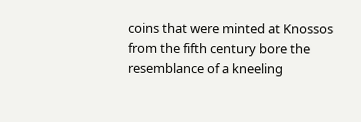coins that were minted at Knossos from the fifth century bore the resemblance of a kneeling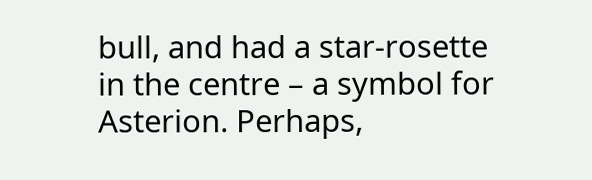bull, and had a star-rosette in the centre – a symbol for Asterion. Perhaps,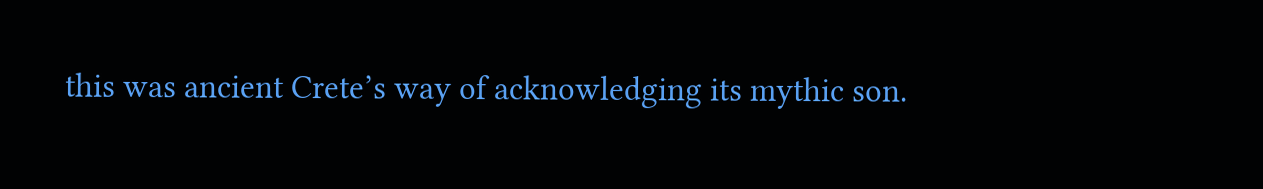this was ancient Crete’s way of acknowledging its mythic son.